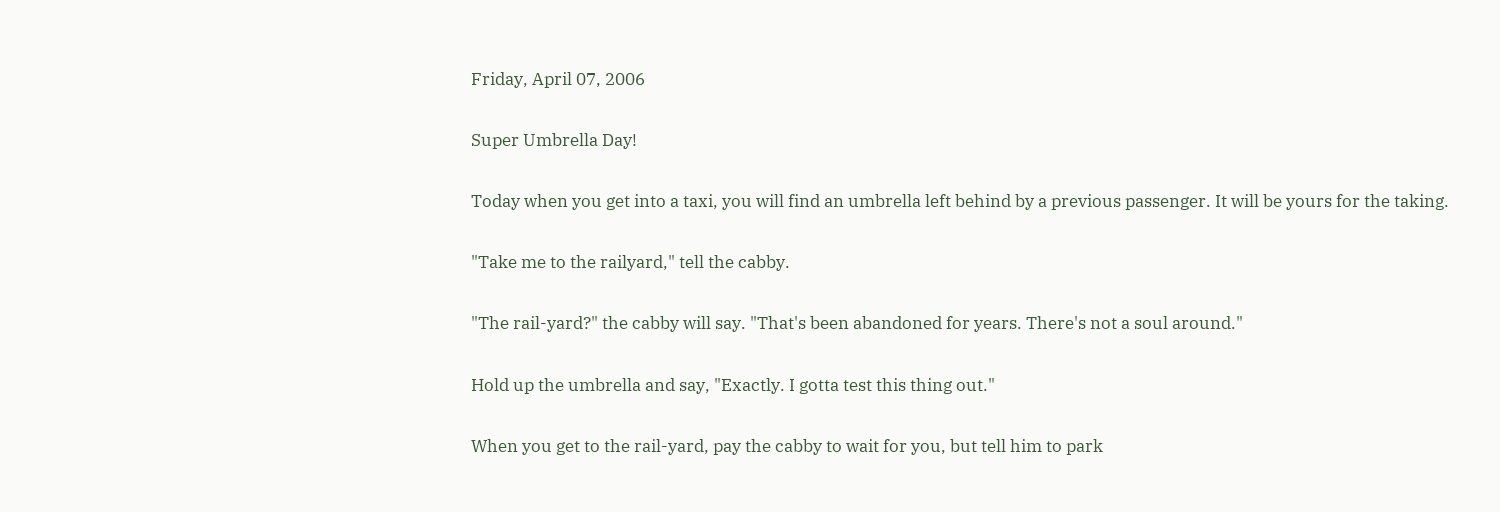Friday, April 07, 2006

Super Umbrella Day!

Today when you get into a taxi, you will find an umbrella left behind by a previous passenger. It will be yours for the taking.

"Take me to the railyard," tell the cabby.

"The rail-yard?" the cabby will say. "That's been abandoned for years. There's not a soul around."

Hold up the umbrella and say, "Exactly. I gotta test this thing out."

When you get to the rail-yard, pay the cabby to wait for you, but tell him to park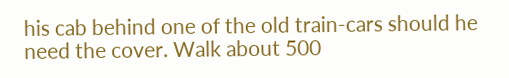his cab behind one of the old train-cars should he need the cover. Walk about 500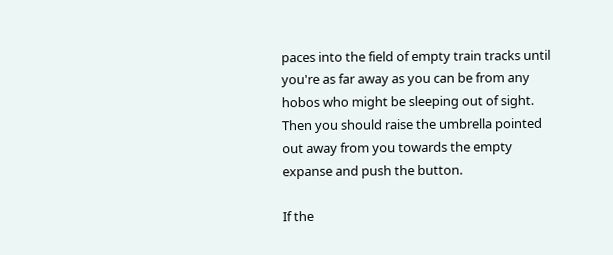paces into the field of empty train tracks until you're as far away as you can be from any hobos who might be sleeping out of sight. Then you should raise the umbrella pointed out away from you towards the empty expanse and push the button.

If the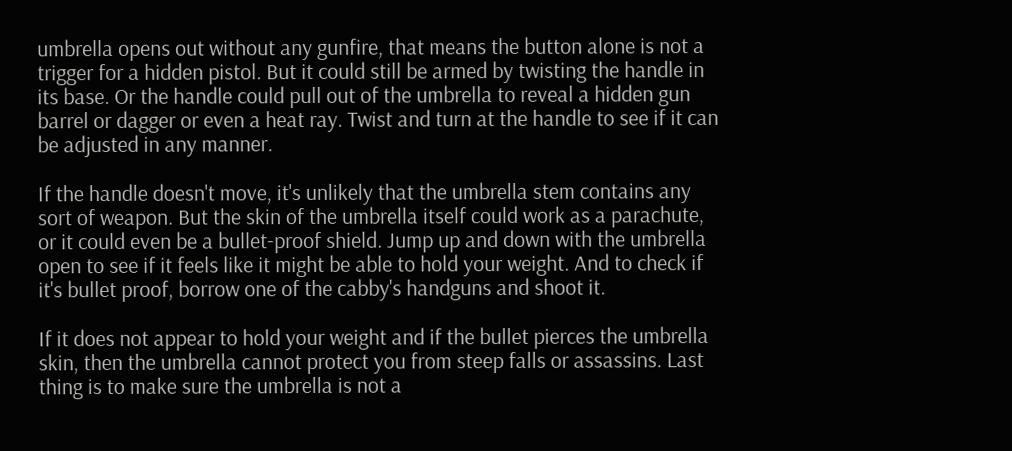umbrella opens out without any gunfire, that means the button alone is not a trigger for a hidden pistol. But it could still be armed by twisting the handle in its base. Or the handle could pull out of the umbrella to reveal a hidden gun barrel or dagger or even a heat ray. Twist and turn at the handle to see if it can be adjusted in any manner.

If the handle doesn't move, it's unlikely that the umbrella stem contains any sort of weapon. But the skin of the umbrella itself could work as a parachute, or it could even be a bullet-proof shield. Jump up and down with the umbrella open to see if it feels like it might be able to hold your weight. And to check if it's bullet proof, borrow one of the cabby's handguns and shoot it.

If it does not appear to hold your weight and if the bullet pierces the umbrella skin, then the umbrella cannot protect you from steep falls or assassins. Last thing is to make sure the umbrella is not a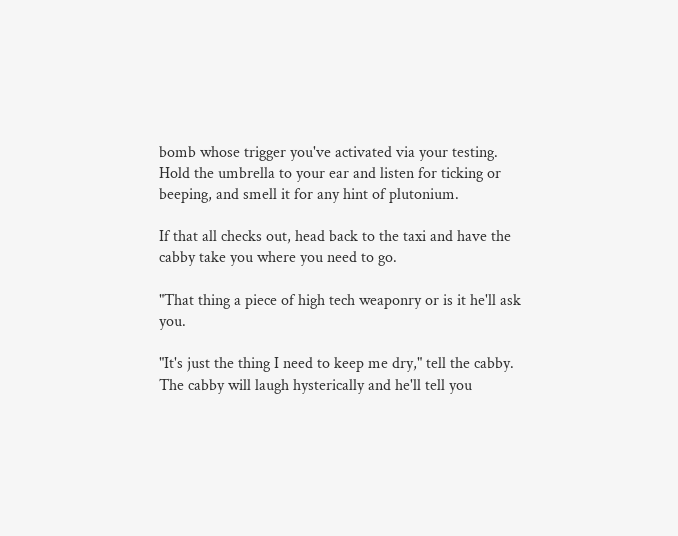bomb whose trigger you've activated via your testing. Hold the umbrella to your ear and listen for ticking or beeping, and smell it for any hint of plutonium.

If that all checks out, head back to the taxi and have the cabby take you where you need to go.

"That thing a piece of high tech weaponry or is it he'll ask you.

"It's just the thing I need to keep me dry," tell the cabby. The cabby will laugh hysterically and he'll tell you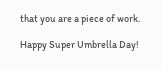that you are a piece of work.

Happy Super Umbrella Day!